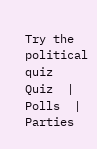Try the political quiz
Quiz  |  Polls  |  Parties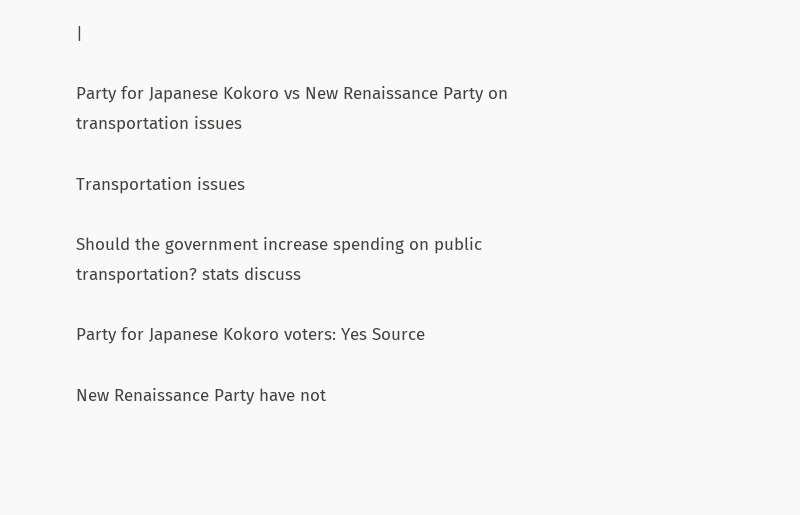|

Party for Japanese Kokoro vs New Renaissance Party on transportation issues

Transportation issues

Should the government increase spending on public transportation? stats discuss

Party for Japanese Kokoro voters: Yes Source

New Renaissance Party have not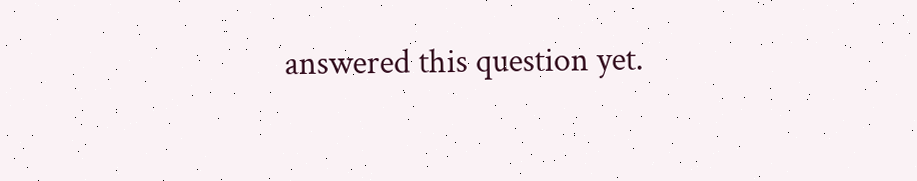answered this question yet.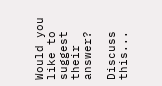Would you like to suggest their answer?

Discuss this...